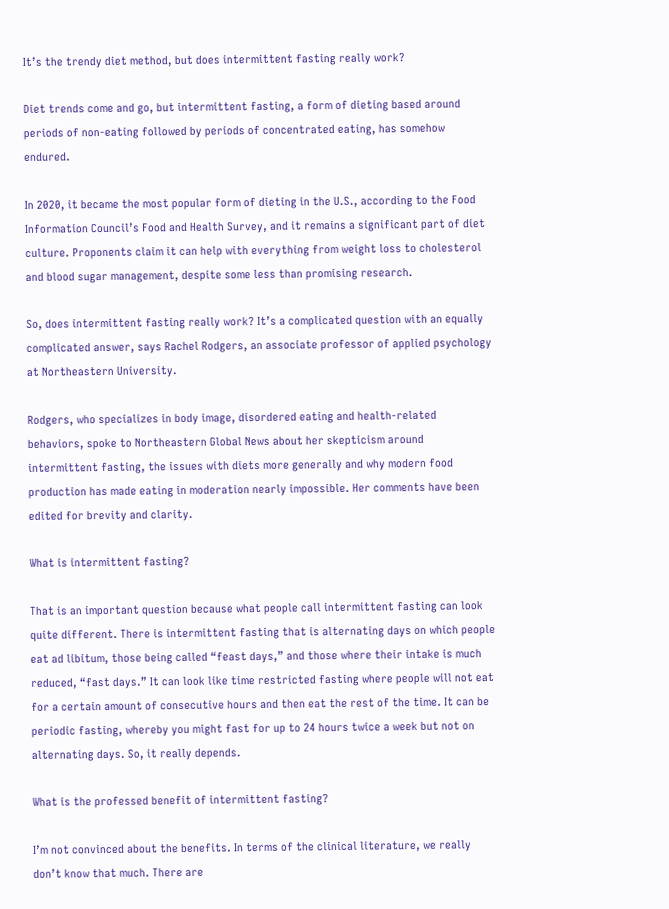It’s the trendy diet method, but does intermittent fasting really work?

Diet trends come and go, but intermittent fasting, a form of dieting based around periods of non-eating followed by periods of concentrated eating, has somehow endured.

In 2020, it became the most popular form of dieting in the U.S., according to the Food Information Council’s Food and Health Survey, and it remains a significant part of diet culture. Proponents claim it can help with everything from weight loss to cholesterol and blood sugar management, despite some less than promising research.

So, does intermittent fasting really work? It’s a complicated question with an equally complicated answer, says Rachel Rodgers, an associate professor of applied psychology at Northeastern University.

Rodgers, who specializes in body image, disordered eating and health-related behaviors, spoke to Northeastern Global News about her skepticism around intermittent fasting, the issues with diets more generally and why modern food production has made eating in moderation nearly impossible. Her comments have been edited for brevity and clarity.

What is intermittent fasting?

That is an important question because what people call intermittent fasting can look quite different. There is intermittent fasting that is alternating days on which people eat ad libitum, those being called “feast days,” and those where their intake is much reduced, “fast days.” It can look like time restricted fasting where people will not eat for a certain amount of consecutive hours and then eat the rest of the time. It can be periodic fasting, whereby you might fast for up to 24 hours twice a week but not on alternating days. So, it really depends.

What is the professed benefit of intermittent fasting?

I’m not convinced about the benefits. In terms of the clinical literature, we really don’t know that much. There are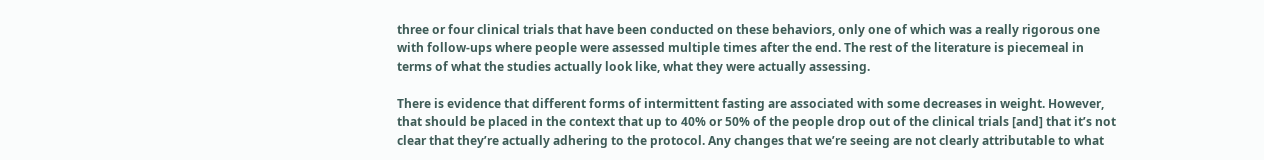three or four clinical trials that have been conducted on these behaviors, only one of which was a really rigorous one with follow-ups where people were assessed multiple times after the end. The rest of the literature is piecemeal in terms of what the studies actually look like, what they were actually assessing.

There is evidence that different forms of intermittent fasting are associated with some decreases in weight. However, that should be placed in the context that up to 40% or 50% of the people drop out of the clinical trials [and] that it’s not clear that they’re actually adhering to the protocol. Any changes that we’re seeing are not clearly attributable to what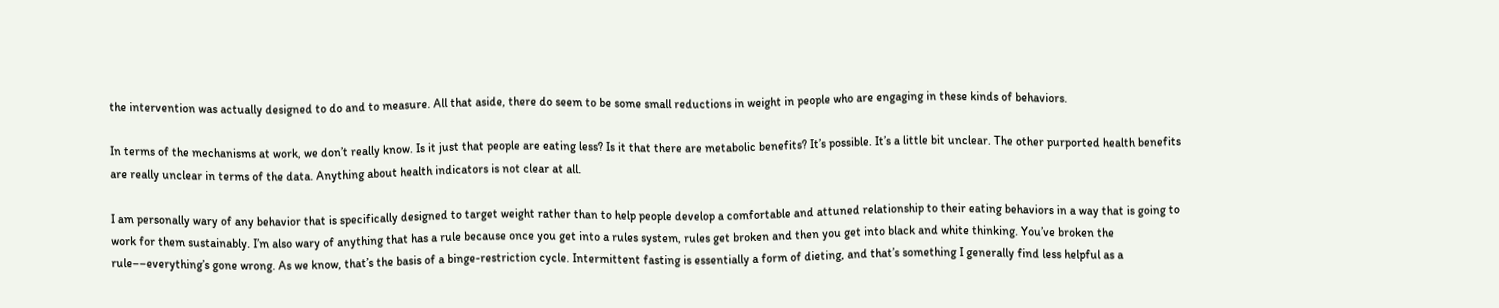the intervention was actually designed to do and to measure. All that aside, there do seem to be some small reductions in weight in people who are engaging in these kinds of behaviors.

In terms of the mechanisms at work, we don’t really know. Is it just that people are eating less? Is it that there are metabolic benefits? It’s possible. It’s a little bit unclear. The other purported health benefits are really unclear in terms of the data. Anything about health indicators is not clear at all.

I am personally wary of any behavior that is specifically designed to target weight rather than to help people develop a comfortable and attuned relationship to their eating behaviors in a way that is going to work for them sustainably. I’m also wary of anything that has a rule because once you get into a rules system, rules get broken and then you get into black and white thinking. You’ve broken the rule––everything’s gone wrong. As we know, that’s the basis of a binge-restriction cycle. Intermittent fasting is essentially a form of dieting, and that’s something I generally find less helpful as a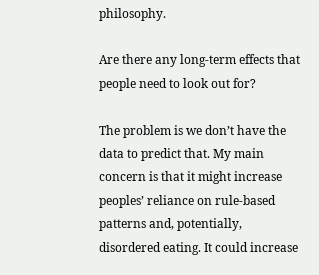philosophy.

Are there any long-term effects that people need to look out for?

The problem is we don’t have the data to predict that. My main concern is that it might increase peoples’ reliance on rule-based patterns and, potentially, disordered eating. It could increase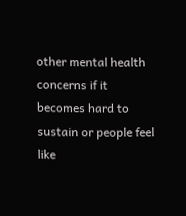other mental health concerns if it becomes hard to sustain or people feel like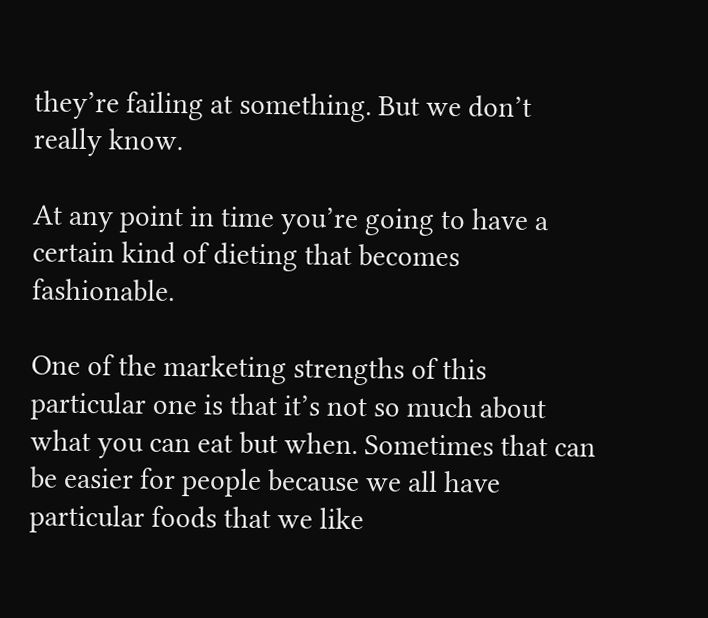they’re failing at something. But we don’t really know.

At any point in time you’re going to have a certain kind of dieting that becomes fashionable.

One of the marketing strengths of this particular one is that it’s not so much about what you can eat but when. Sometimes that can be easier for people because we all have particular foods that we like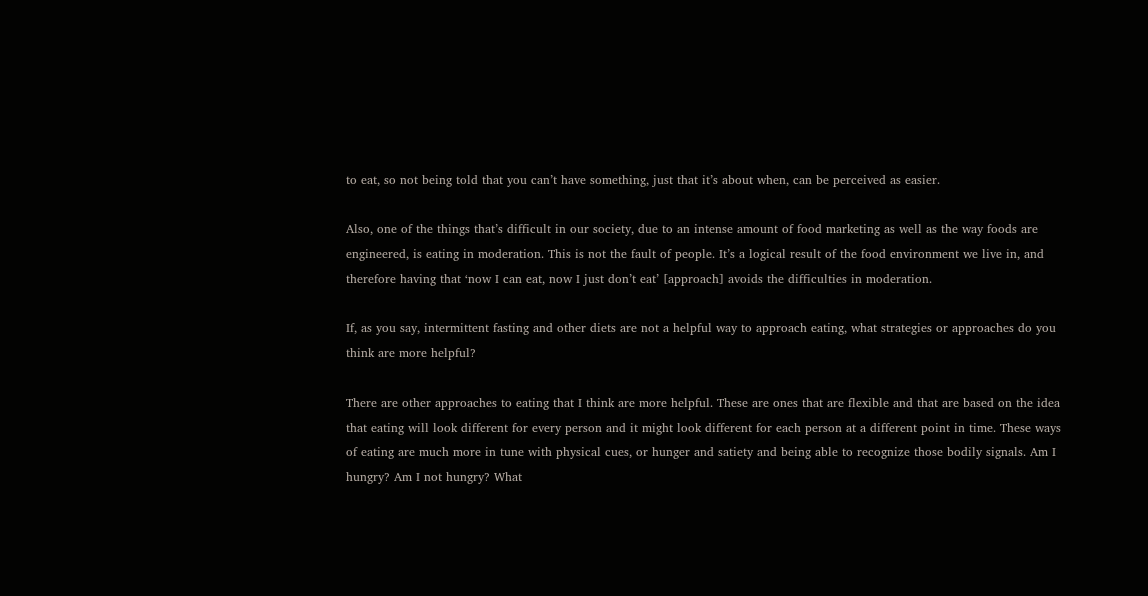to eat, so not being told that you can’t have something, just that it’s about when, can be perceived as easier.

Also, one of the things that’s difficult in our society, due to an intense amount of food marketing as well as the way foods are engineered, is eating in moderation. This is not the fault of people. It’s a logical result of the food environment we live in, and therefore having that ‘now I can eat, now I just don’t eat’ [approach] avoids the difficulties in moderation.

If, as you say, intermittent fasting and other diets are not a helpful way to approach eating, what strategies or approaches do you think are more helpful?

There are other approaches to eating that I think are more helpful. These are ones that are flexible and that are based on the idea that eating will look different for every person and it might look different for each person at a different point in time. These ways of eating are much more in tune with physical cues, or hunger and satiety and being able to recognize those bodily signals. Am I hungry? Am I not hungry? What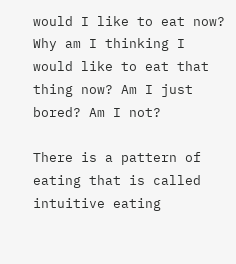would I like to eat now? Why am I thinking I would like to eat that thing now? Am I just bored? Am I not?

There is a pattern of eating that is called intuitive eating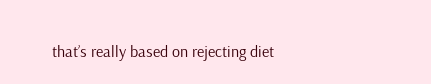that’s really based on rejecting diet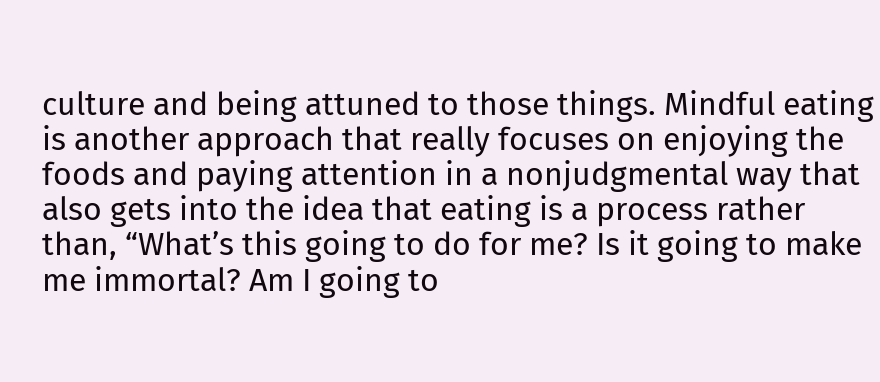culture and being attuned to those things. Mindful eating is another approach that really focuses on enjoying the foods and paying attention in a nonjudgmental way that also gets into the idea that eating is a process rather than, “What’s this going to do for me? Is it going to make me immortal? Am I going to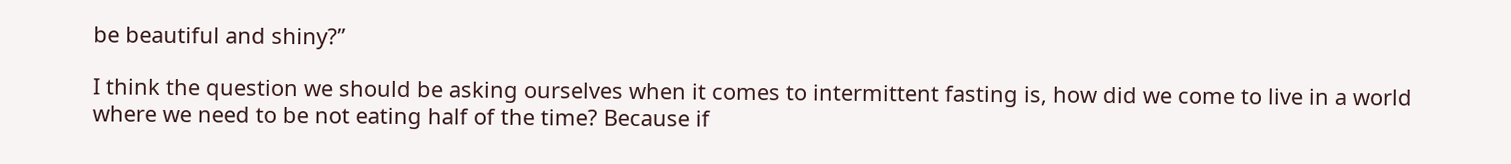be beautiful and shiny?”

I think the question we should be asking ourselves when it comes to intermittent fasting is, how did we come to live in a world where we need to be not eating half of the time? Because if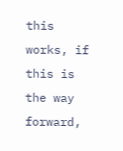this works, if this is the way forward,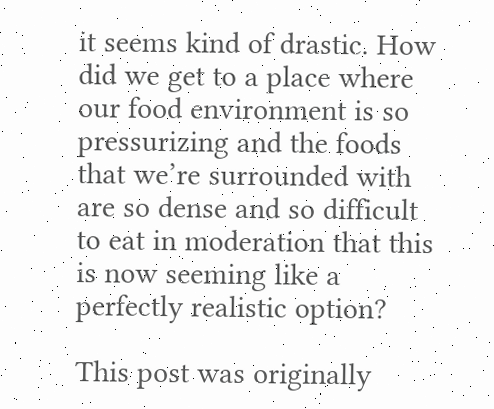it seems kind of drastic. How did we get to a place where our food environment is so pressurizing and the foods that we’re surrounded with are so dense and so difficult to eat in moderation that this is now seeming like a perfectly realistic option?

This post was originally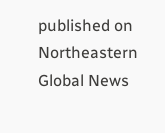published on Northeastern Global News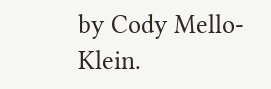by Cody Mello-Klein.